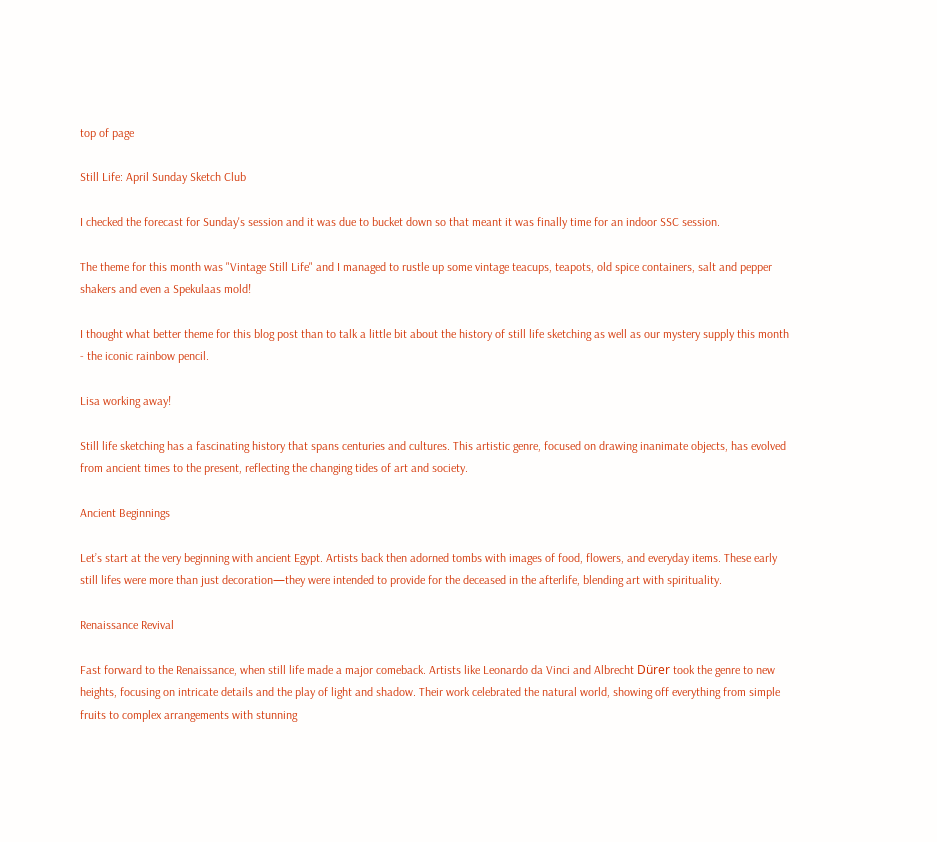top of page

Still Life: April Sunday Sketch Club

I checked the forecast for Sunday's session and it was due to bucket down so that meant it was finally time for an indoor SSC session.

The theme for this month was "Vintage Still Life" and I managed to rustle up some vintage teacups, teapots, old spice containers, salt and pepper shakers and even a Spekulaas mold!

I thought what better theme for this blog post than to talk a little bit about the history of still life sketching as well as our mystery supply this month - the iconic rainbow pencil.

Lisa working away!

Still life sketching has a fascinating history that spans centuries and cultures. This artistic genre, focused on drawing inanimate objects, has evolved from ancient times to the present, reflecting the changing tides of art and society.

Ancient Beginnings

Let’s start at the very beginning with ancient Egypt. Artists back then adorned tombs with images of food, flowers, and everyday items. These early still lifes were more than just decoration—they were intended to provide for the deceased in the afterlife, blending art with spirituality.

Renaissance Revival

Fast forward to the Renaissance, when still life made a major comeback. Artists like Leonardo da Vinci and Albrecht Dürer took the genre to new heights, focusing on intricate details and the play of light and shadow. Their work celebrated the natural world, showing off everything from simple fruits to complex arrangements with stunning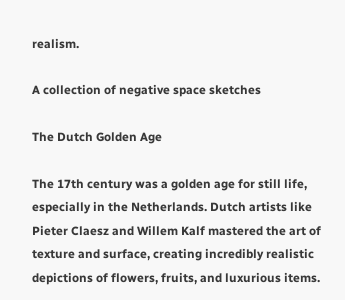realism.

A collection of negative space sketches

The Dutch Golden Age

The 17th century was a golden age for still life, especially in the Netherlands. Dutch artists like Pieter Claesz and Willem Kalf mastered the art of texture and surface, creating incredibly realistic depictions of flowers, fruits, and luxurious items.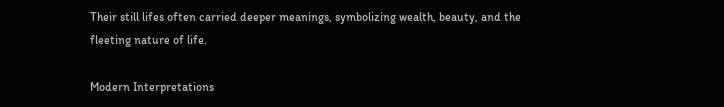Their still lifes often carried deeper meanings, symbolizing wealth, beauty, and the fleeting nature of life.

Modern Interpretations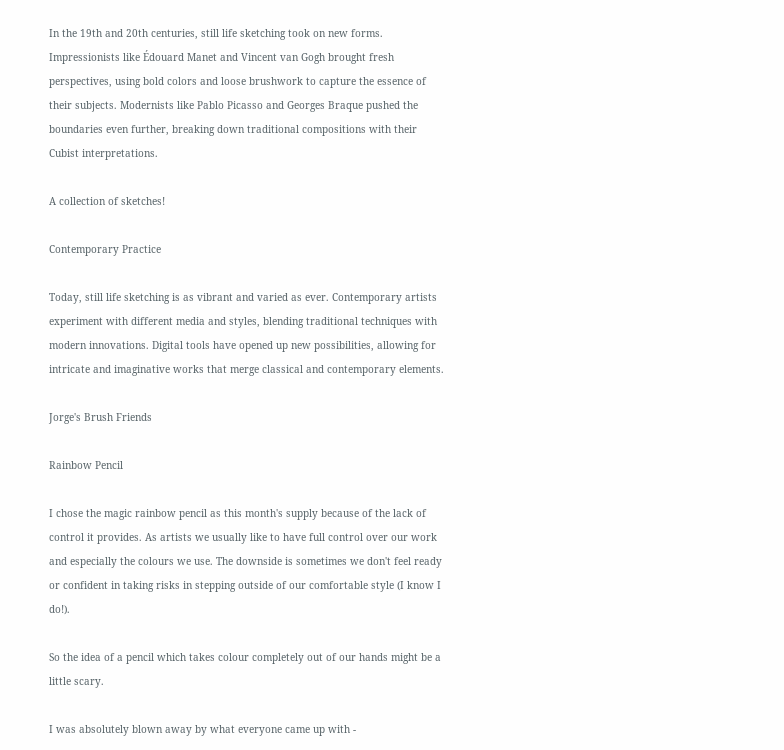In the 19th and 20th centuries, still life sketching took on new forms. Impressionists like Édouard Manet and Vincent van Gogh brought fresh perspectives, using bold colors and loose brushwork to capture the essence of their subjects. Modernists like Pablo Picasso and Georges Braque pushed the boundaries even further, breaking down traditional compositions with their Cubist interpretations.

A collection of sketches!

Contemporary Practice

Today, still life sketching is as vibrant and varied as ever. Contemporary artists experiment with different media and styles, blending traditional techniques with modern innovations. Digital tools have opened up new possibilities, allowing for intricate and imaginative works that merge classical and contemporary elements.

Jorge's Brush Friends

Rainbow Pencil

I chose the magic rainbow pencil as this month's supply because of the lack of control it provides. As artists we usually like to have full control over our work and especially the colours we use. The downside is sometimes we don't feel ready or confident in taking risks in stepping outside of our comfortable style (I know I do!).

So the idea of a pencil which takes colour completely out of our hands might be a little scary.

I was absolutely blown away by what everyone came up with -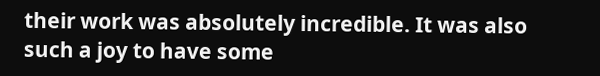their work was absolutely incredible. It was also such a joy to have some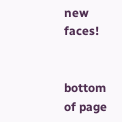new faces!


bottom of page